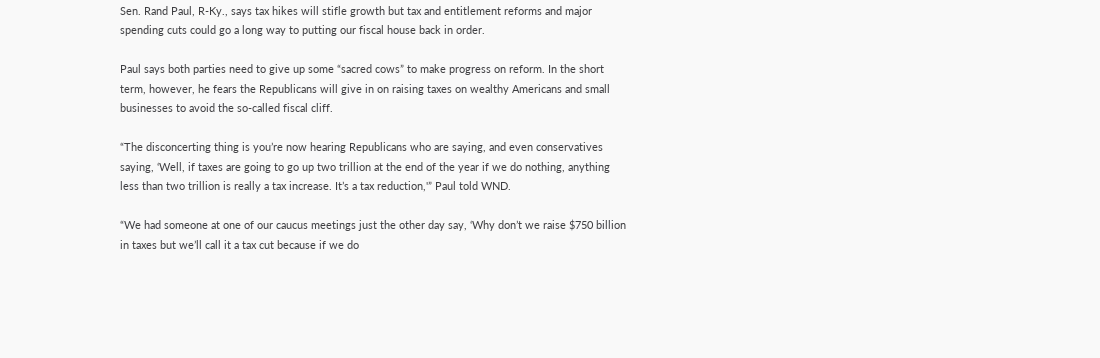Sen. Rand Paul, R-Ky., says tax hikes will stifle growth but tax and entitlement reforms and major spending cuts could go a long way to putting our fiscal house back in order.

Paul says both parties need to give up some “sacred cows” to make progress on reform. In the short term, however, he fears the Republicans will give in on raising taxes on wealthy Americans and small businesses to avoid the so-called fiscal cliff.

“The disconcerting thing is you’re now hearing Republicans who are saying, and even conservatives saying, ‘Well, if taxes are going to go up two trillion at the end of the year if we do nothing, anything less than two trillion is really a tax increase. It’s a tax reduction,'” Paul told WND.

“We had someone at one of our caucus meetings just the other day say, ‘Why don’t we raise $750 billion in taxes but we’ll call it a tax cut because if we do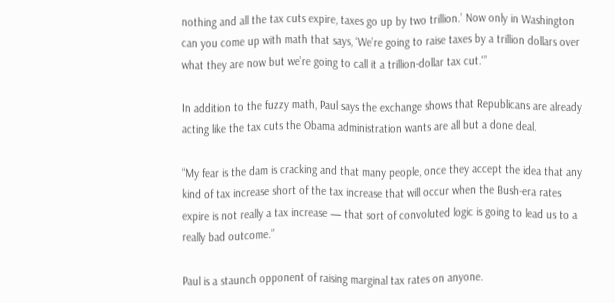nothing and all the tax cuts expire, taxes go up by two trillion.’ Now only in Washington can you come up with math that says, ‘We’re going to raise taxes by a trillion dollars over what they are now but we’re going to call it a trillion-dollar tax cut.'”

In addition to the fuzzy math, Paul says the exchange shows that Republicans are already acting like the tax cuts the Obama administration wants are all but a done deal.

“My fear is the dam is cracking and that many people, once they accept the idea that any kind of tax increase short of the tax increase that will occur when the Bush-era rates expire is not really a tax increase — that sort of convoluted logic is going to lead us to a really bad outcome.”

Paul is a staunch opponent of raising marginal tax rates on anyone.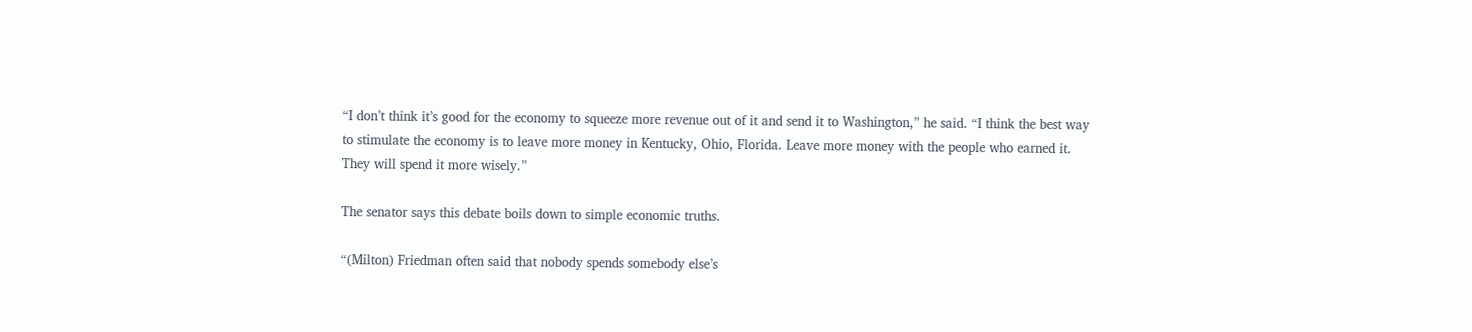“I don’t think it’s good for the economy to squeeze more revenue out of it and send it to Washington,” he said. “I think the best way to stimulate the economy is to leave more money in Kentucky, Ohio, Florida. Leave more money with the people who earned it. They will spend it more wisely.”

The senator says this debate boils down to simple economic truths.

“(Milton) Friedman often said that nobody spends somebody else’s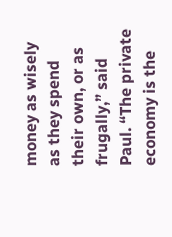money as wisely as they spend their own, or as frugally,” said Paul. “The private economy is the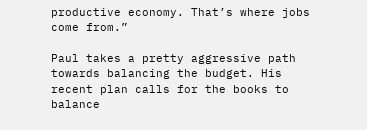productive economy. That’s where jobs come from.”

Paul takes a pretty aggressive path towards balancing the budget. His recent plan calls for the books to balance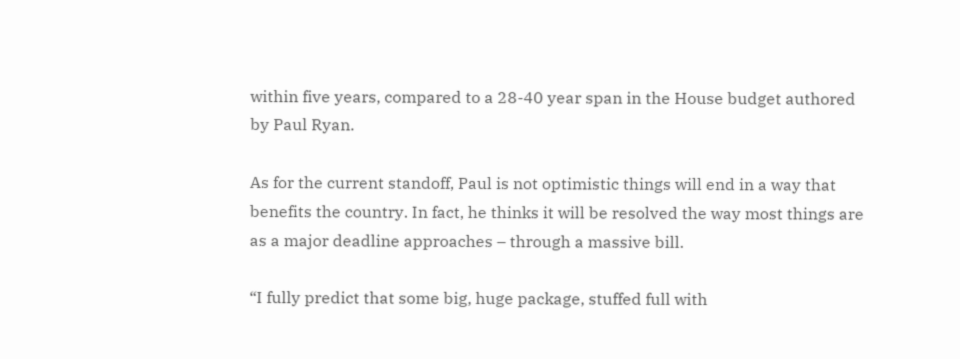within five years, compared to a 28-40 year span in the House budget authored by Paul Ryan.

As for the current standoff, Paul is not optimistic things will end in a way that benefits the country. In fact, he thinks it will be resolved the way most things are as a major deadline approaches – through a massive bill.

“I fully predict that some big, huge package, stuffed full with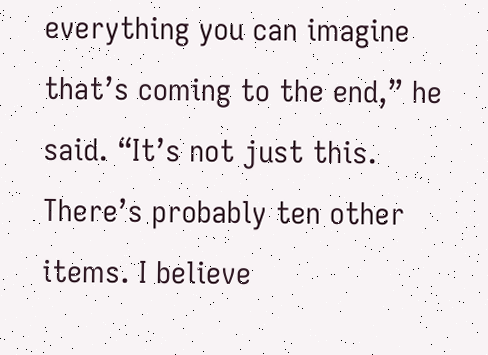everything you can imagine that’s coming to the end,” he said. “It’s not just this. There’s probably ten other items. I believe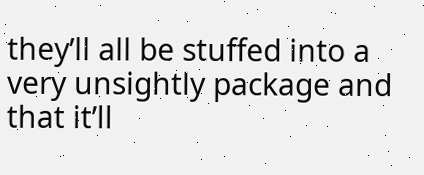they’ll all be stuffed into a very unsightly package and that it’ll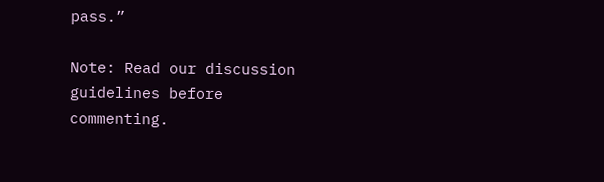pass.”

Note: Read our discussion guidelines before commenting.